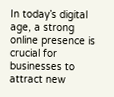In today’s digital age, a strong online presence is crucial for businesses to attract new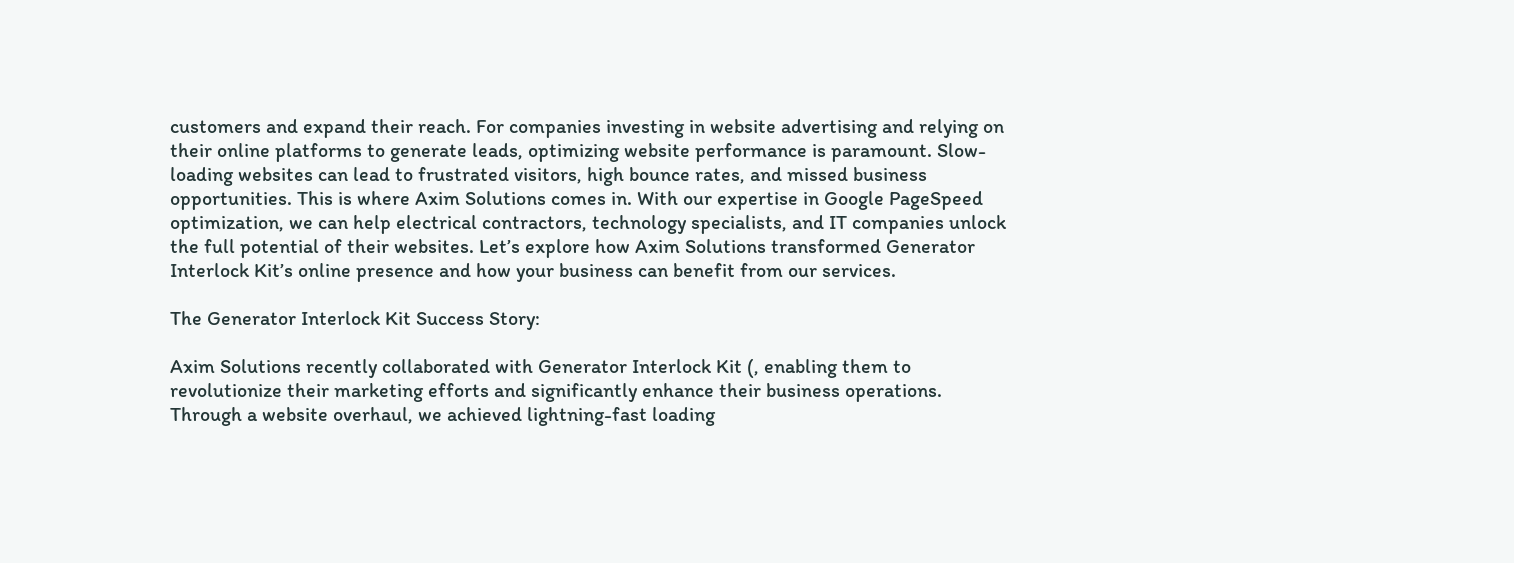customers and expand their reach. For companies investing in website advertising and relying on their online platforms to generate leads, optimizing website performance is paramount. Slow-loading websites can lead to frustrated visitors, high bounce rates, and missed business opportunities. This is where Axim Solutions comes in. With our expertise in Google PageSpeed optimization, we can help electrical contractors, technology specialists, and IT companies unlock the full potential of their websites. Let’s explore how Axim Solutions transformed Generator Interlock Kit’s online presence and how your business can benefit from our services.

The Generator Interlock Kit Success Story:

Axim Solutions recently collaborated with Generator Interlock Kit (, enabling them to revolutionize their marketing efforts and significantly enhance their business operations. Through a website overhaul, we achieved lightning-fast loading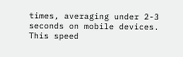times, averaging under 2-3 seconds on mobile devices. This speed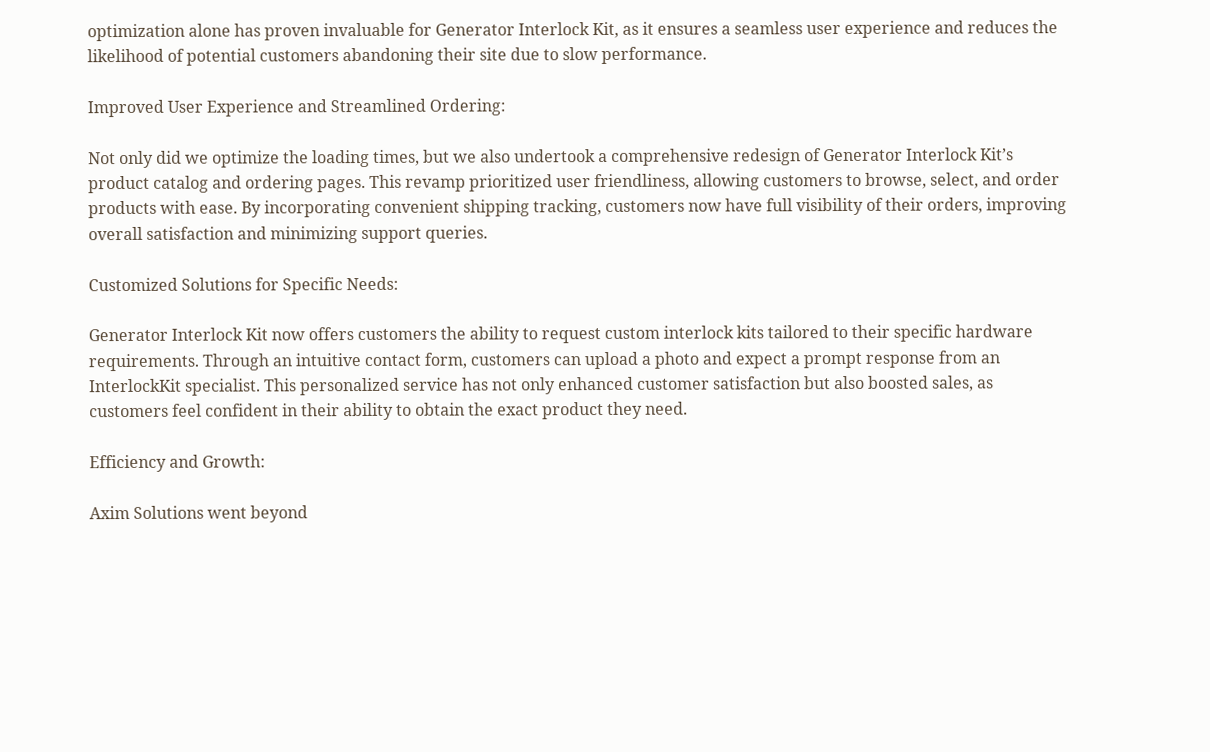optimization alone has proven invaluable for Generator Interlock Kit, as it ensures a seamless user experience and reduces the likelihood of potential customers abandoning their site due to slow performance.

Improved User Experience and Streamlined Ordering:

Not only did we optimize the loading times, but we also undertook a comprehensive redesign of Generator Interlock Kit’s product catalog and ordering pages. This revamp prioritized user friendliness, allowing customers to browse, select, and order products with ease. By incorporating convenient shipping tracking, customers now have full visibility of their orders, improving overall satisfaction and minimizing support queries.

Customized Solutions for Specific Needs:

Generator Interlock Kit now offers customers the ability to request custom interlock kits tailored to their specific hardware requirements. Through an intuitive contact form, customers can upload a photo and expect a prompt response from an InterlockKit specialist. This personalized service has not only enhanced customer satisfaction but also boosted sales, as customers feel confident in their ability to obtain the exact product they need.

Efficiency and Growth:

Axim Solutions went beyond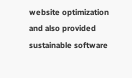website optimization and also provided sustainable software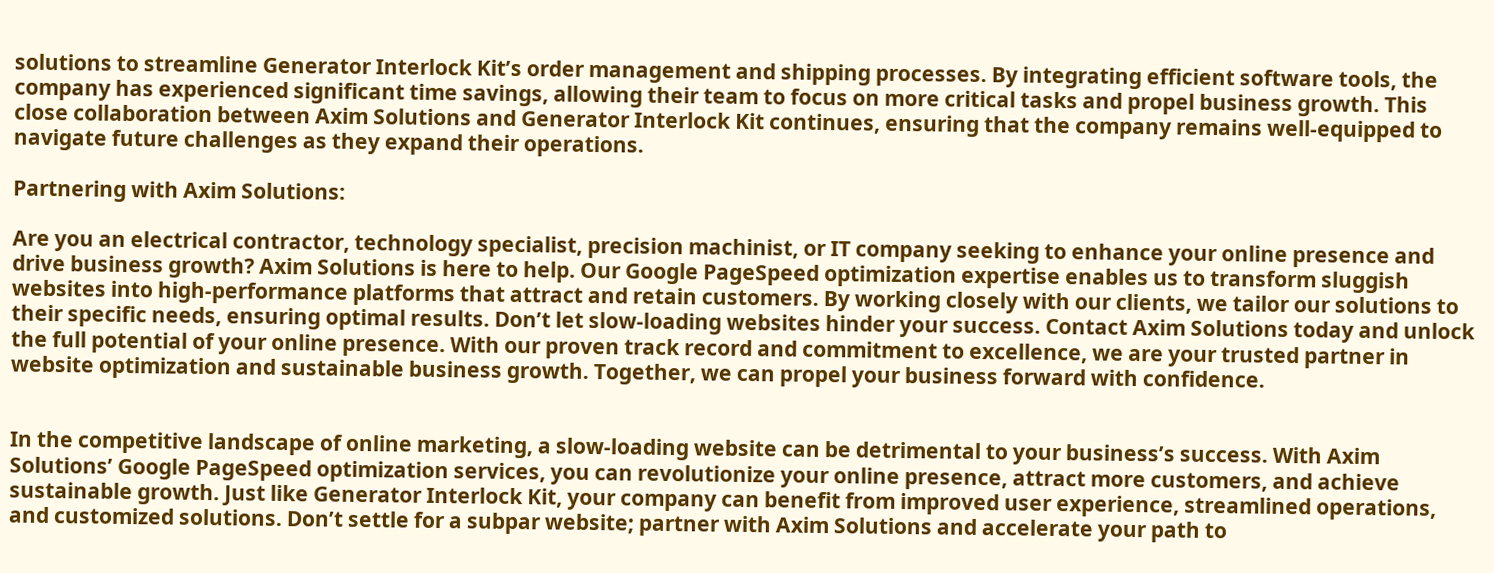solutions to streamline Generator Interlock Kit’s order management and shipping processes. By integrating efficient software tools, the company has experienced significant time savings, allowing their team to focus on more critical tasks and propel business growth. This close collaboration between Axim Solutions and Generator Interlock Kit continues, ensuring that the company remains well-equipped to navigate future challenges as they expand their operations.

Partnering with Axim Solutions:

Are you an electrical contractor, technology specialist, precision machinist, or IT company seeking to enhance your online presence and drive business growth? Axim Solutions is here to help. Our Google PageSpeed optimization expertise enables us to transform sluggish websites into high-performance platforms that attract and retain customers. By working closely with our clients, we tailor our solutions to their specific needs, ensuring optimal results. Don’t let slow-loading websites hinder your success. Contact Axim Solutions today and unlock the full potential of your online presence. With our proven track record and commitment to excellence, we are your trusted partner in website optimization and sustainable business growth. Together, we can propel your business forward with confidence.


In the competitive landscape of online marketing, a slow-loading website can be detrimental to your business’s success. With Axim Solutions’ Google PageSpeed optimization services, you can revolutionize your online presence, attract more customers, and achieve sustainable growth. Just like Generator Interlock Kit, your company can benefit from improved user experience, streamlined operations, and customized solutions. Don’t settle for a subpar website; partner with Axim Solutions and accelerate your path to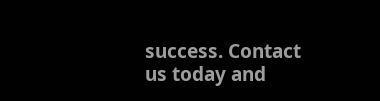success. Contact us today and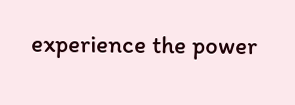experience the power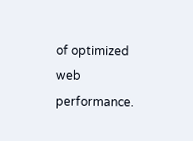of optimized web performance.